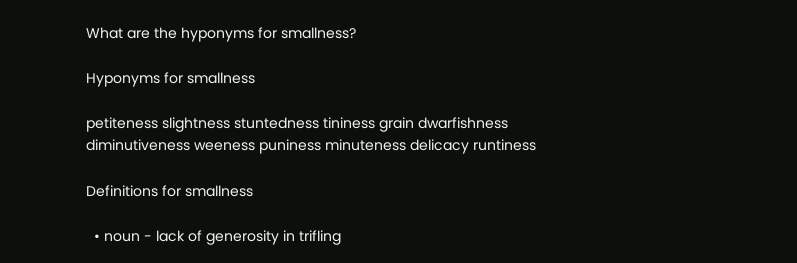What are the hyponyms for smallness?

Hyponyms for smallness

petiteness slightness stuntedness tininess grain dwarfishness diminutiveness weeness puniness minuteness delicacy runtiness

Definitions for smallness

  • noun - lack of generosity in trifling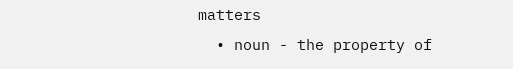matters
  • noun - the property of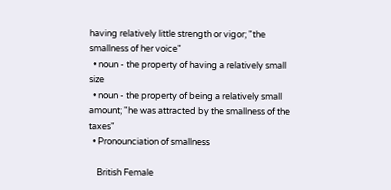having relatively little strength or vigor; "the smallness of her voice"
  • noun - the property of having a relatively small size
  • noun - the property of being a relatively small amount; "he was attracted by the smallness of the taxes"
  • Pronounciation of smallness

    British Female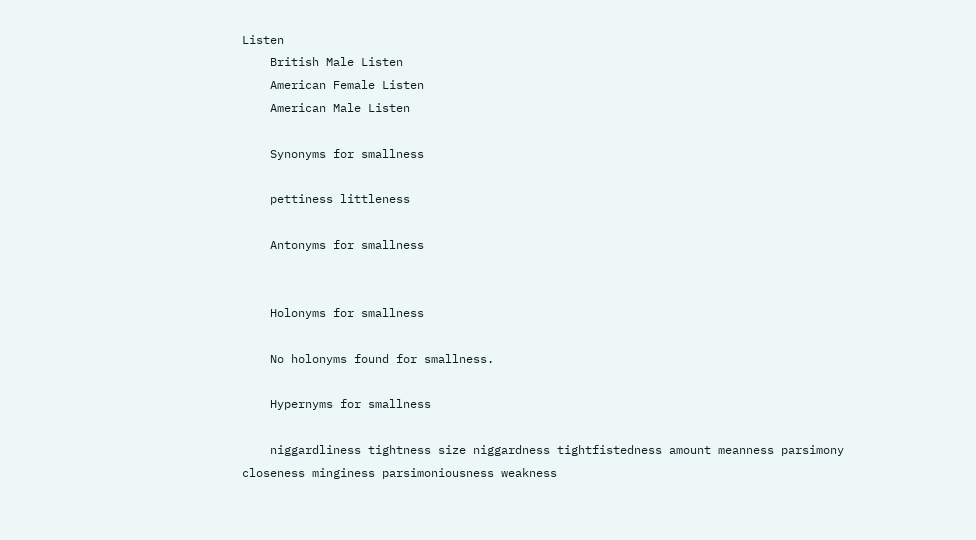Listen
    British Male Listen
    American Female Listen
    American Male Listen

    Synonyms for smallness

    pettiness littleness

    Antonyms for smallness


    Holonyms for smallness

    No holonyms found for smallness.

    Hypernyms for smallness

    niggardliness tightness size niggardness tightfistedness amount meanness parsimony closeness minginess parsimoniousness weakness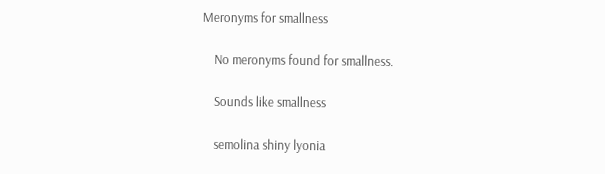Meronyms for smallness

    No meronyms found for smallness.

    Sounds like smallness

    semolina shiny lyonia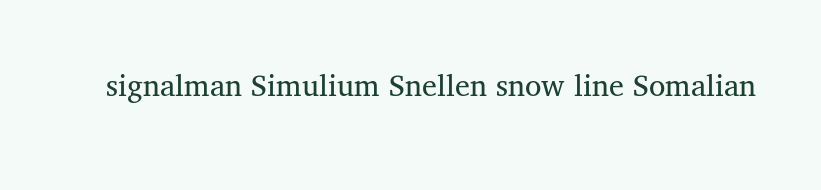signalman Simulium Snellen snow line Somalian